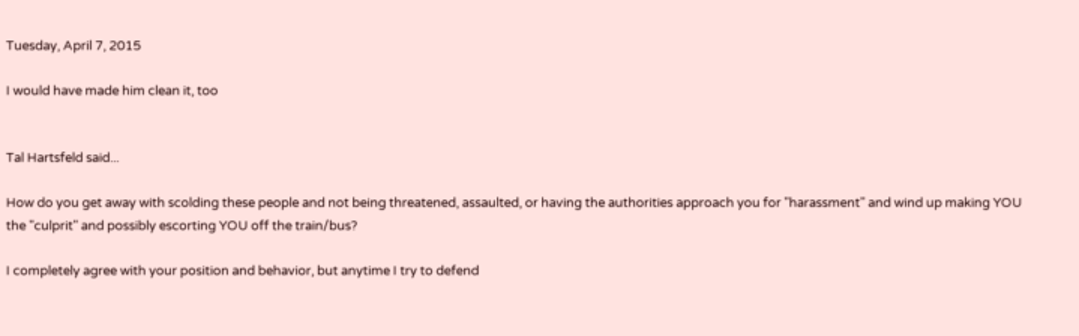Tuesday, April 7, 2015

I would have made him clean it, too


Tal Hartsfeld said...

How do you get away with scolding these people and not being threatened, assaulted, or having the authorities approach you for "harassment" and wind up making YOU the "culprit" and possibly escorting YOU off the train/bus?

I completely agree with your position and behavior, but anytime I try to defend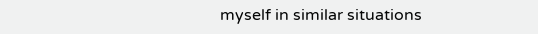myself in similar situations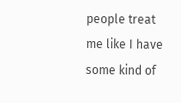people treat me like I have some kind of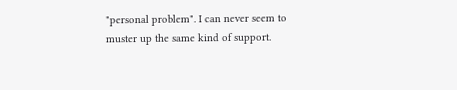"personal problem". I can never seem to muster up the same kind of support.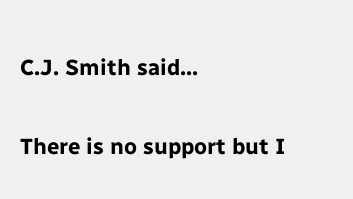C.J. Smith said...

There is no support but I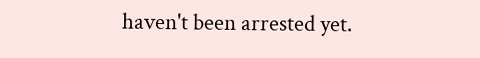haven't been arrested yet.